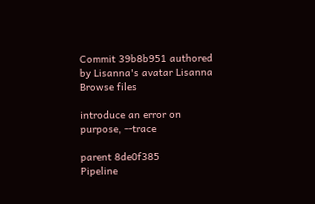Commit 39b8b951 authored by Lisanna's avatar Lisanna
Browse files

introduce an error on purpose, --trace

parent 8de0f385
Pipeline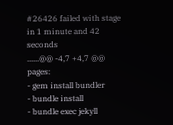#26426 failed with stage
in 1 minute and 42 seconds
......@@ -4,7 +4,7 @@ pages:
- gem install bundler
- bundle install
- bundle exec jekyll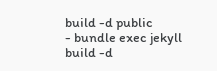build -d public
- bundle exec jekyll build -d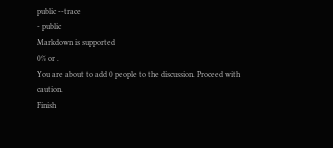public --trace
- public
Markdown is supported
0% or .
You are about to add 0 people to the discussion. Proceed with caution.
Finish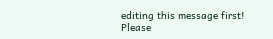editing this message first!
Please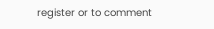register or to comment